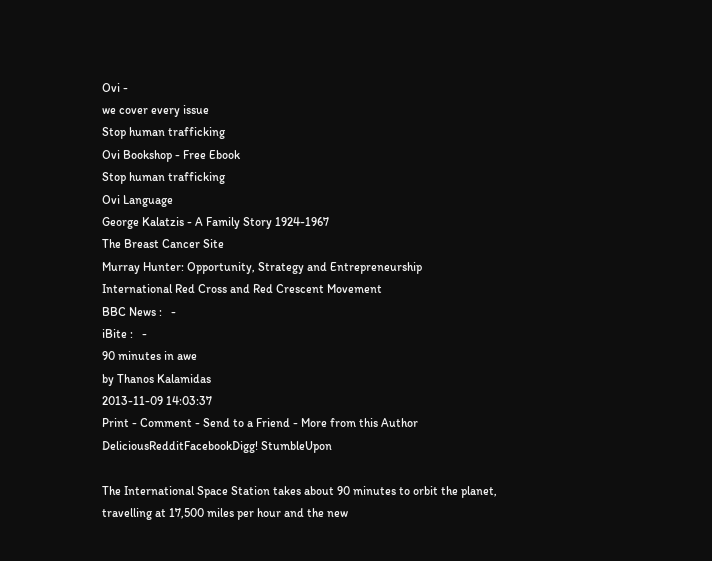Ovi -
we cover every issue
Stop human trafficking
Ovi Bookshop - Free Ebook
Stop human trafficking
Ovi Language
George Kalatzis - A Family Story 1924-1967
The Breast Cancer Site
Murray Hunter: Opportunity, Strategy and Entrepreneurship
International Red Cross and Red Crescent Movement
BBC News :   -
iBite :   -
90 minutes in awe
by Thanos Kalamidas
2013-11-09 14:03:37
Print - Comment - Send to a Friend - More from this Author
DeliciousRedditFacebookDigg! StumbleUpon

The International Space Station takes about 90 minutes to orbit the planet, travelling at 17,500 miles per hour and the new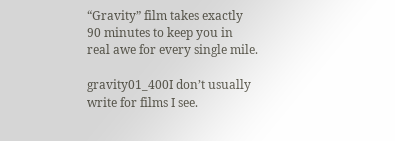“Gravity” film takes exactly 90 minutes to keep you in real awe for every single mile.

gravity01_400I don’t usually write for films I see.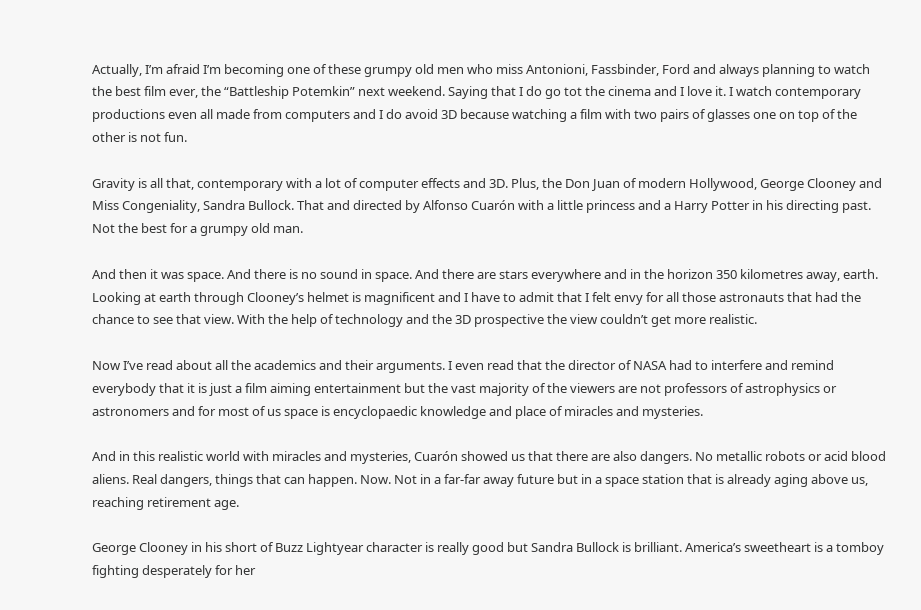Actually, I’m afraid I’m becoming one of these grumpy old men who miss Antonioni, Fassbinder, Ford and always planning to watch the best film ever, the “Battleship Potemkin” next weekend. Saying that I do go tot the cinema and I love it. I watch contemporary productions even all made from computers and I do avoid 3D because watching a film with two pairs of glasses one on top of the other is not fun.

Gravity is all that, contemporary with a lot of computer effects and 3D. Plus, the Don Juan of modern Hollywood, George Clooney and Miss Congeniality, Sandra Bullock. That and directed by Alfonso Cuarón with a little princess and a Harry Potter in his directing past. Not the best for a grumpy old man.

And then it was space. And there is no sound in space. And there are stars everywhere and in the horizon 350 kilometres away, earth. Looking at earth through Clooney’s helmet is magnificent and I have to admit that I felt envy for all those astronauts that had the chance to see that view. With the help of technology and the 3D prospective the view couldn’t get more realistic.

Now I’ve read about all the academics and their arguments. I even read that the director of NASA had to interfere and remind everybody that it is just a film aiming entertainment but the vast majority of the viewers are not professors of astrophysics or astronomers and for most of us space is encyclopaedic knowledge and place of miracles and mysteries.

And in this realistic world with miracles and mysteries, Cuarón showed us that there are also dangers. No metallic robots or acid blood aliens. Real dangers, things that can happen. Now. Not in a far-far away future but in a space station that is already aging above us, reaching retirement age.

George Clooney in his short of Buzz Lightyear character is really good but Sandra Bullock is brilliant. America’s sweetheart is a tomboy fighting desperately for her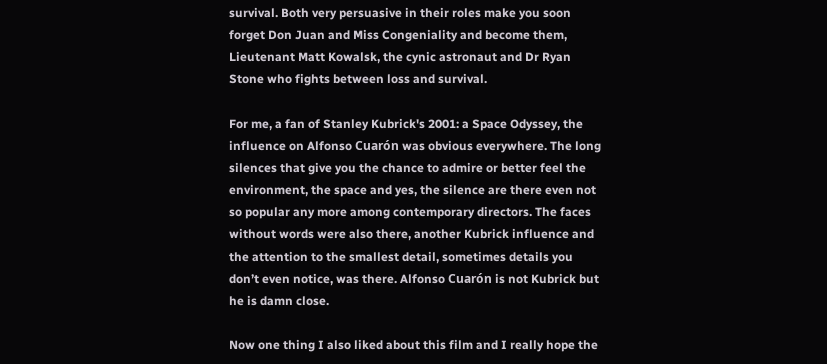survival. Both very persuasive in their roles make you soon forget Don Juan and Miss Congeniality and become them, Lieutenant Matt Kowalsk, the cynic astronaut and Dr Ryan Stone who fights between loss and survival.

For me, a fan of Stanley Kubrick's 2001: a Space Odyssey, the influence on Alfonso Cuarón was obvious everywhere. The long silences that give you the chance to admire or better feel the environment, the space and yes, the silence are there even not so popular any more among contemporary directors. The faces without words were also there, another Kubrick influence and the attention to the smallest detail, sometimes details you don’t even notice, was there. Alfonso Cuarón is not Kubrick but he is damn close.

Now one thing I also liked about this film and I really hope the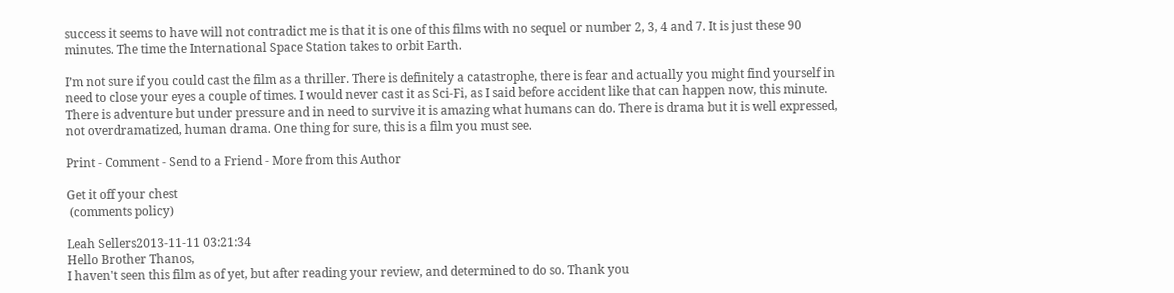success it seems to have will not contradict me is that it is one of this films with no sequel or number 2, 3, 4 and 7. It is just these 90 minutes. The time the International Space Station takes to orbit Earth.

I’m not sure if you could cast the film as a thriller. There is definitely a catastrophe, there is fear and actually you might find yourself in need to close your eyes a couple of times. I would never cast it as Sci-Fi, as I said before accident like that can happen now, this minute. There is adventure but under pressure and in need to survive it is amazing what humans can do. There is drama but it is well expressed, not overdramatized, human drama. One thing for sure, this is a film you must see.

Print - Comment - Send to a Friend - More from this Author

Get it off your chest
 (comments policy)

Leah Sellers2013-11-11 03:21:34
Hello Brother Thanos,
I haven't seen this film as of yet, but after reading your review, and determined to do so. Thank you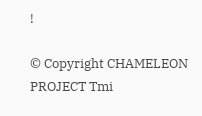!

© Copyright CHAMELEON PROJECT Tmi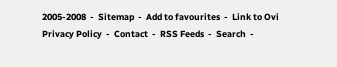2005-2008  -  Sitemap  -  Add to favourites  -  Link to Ovi
Privacy Policy  -  Contact  -  RSS Feeds  -  Search  -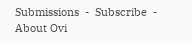Submissions  -  Subscribe  -  About Ovi